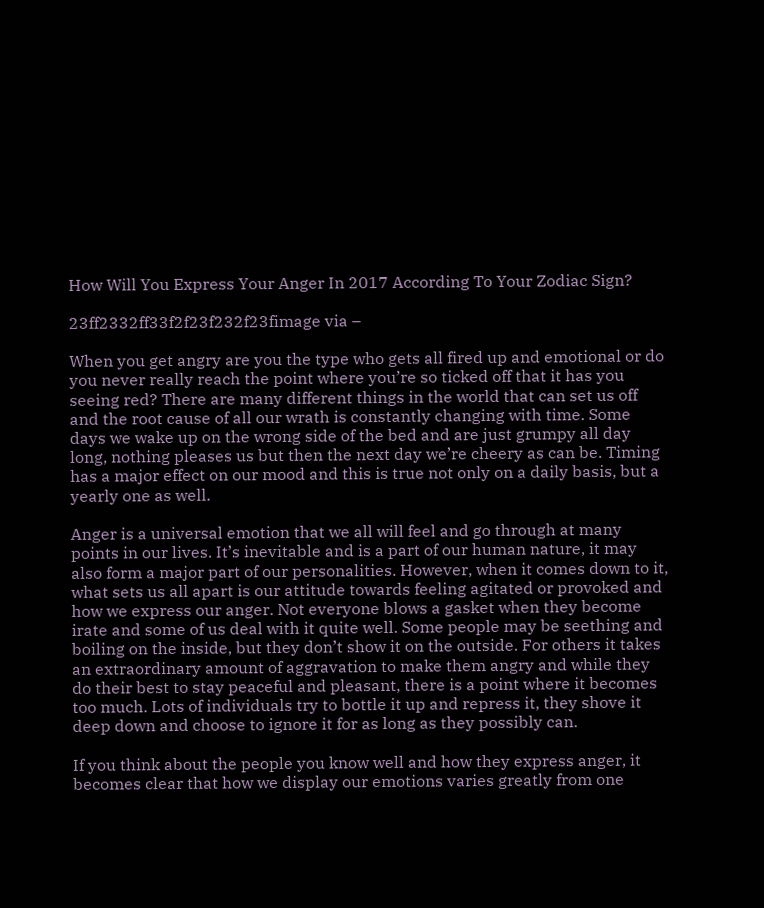How Will You Express Your Anger In 2017 According To Your Zodiac Sign?

23ff2332ff33f2f23f232f23fimage via –

When you get angry are you the type who gets all fired up and emotional or do you never really reach the point where you’re so ticked off that it has you seeing red? There are many different things in the world that can set us off and the root cause of all our wrath is constantly changing with time. Some days we wake up on the wrong side of the bed and are just grumpy all day long, nothing pleases us but then the next day we’re cheery as can be. Timing has a major effect on our mood and this is true not only on a daily basis, but a yearly one as well.

Anger is a universal emotion that we all will feel and go through at many points in our lives. It’s inevitable and is a part of our human nature, it may also form a major part of our personalities. However, when it comes down to it, what sets us all apart is our attitude towards feeling agitated or provoked and how we express our anger. Not everyone blows a gasket when they become irate and some of us deal with it quite well. Some people may be seething and boiling on the inside, but they don’t show it on the outside. For others it takes an extraordinary amount of aggravation to make them angry and while they do their best to stay peaceful and pleasant, there is a point where it becomes too much. Lots of individuals try to bottle it up and repress it, they shove it deep down and choose to ignore it for as long as they possibly can.

If you think about the people you know well and how they express anger, it becomes clear that how we display our emotions varies greatly from one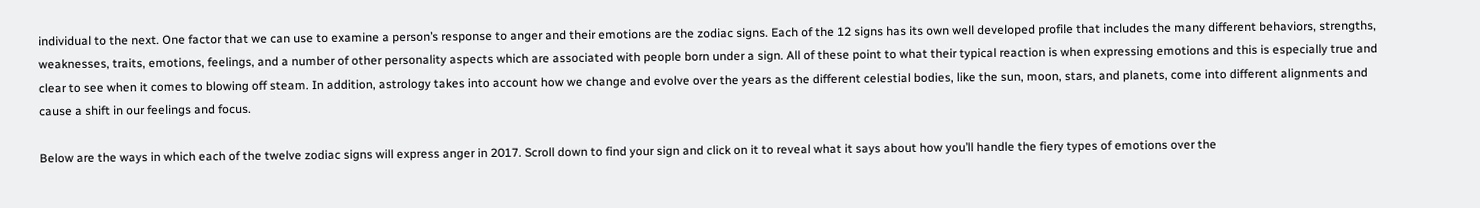individual to the next. One factor that we can use to examine a person’s response to anger and their emotions are the zodiac signs. Each of the 12 signs has its own well developed profile that includes the many different behaviors, strengths, weaknesses, traits, emotions, feelings, and a number of other personality aspects which are associated with people born under a sign. All of these point to what their typical reaction is when expressing emotions and this is especially true and clear to see when it comes to blowing off steam. In addition, astrology takes into account how we change and evolve over the years as the different celestial bodies, like the sun, moon, stars, and planets, come into different alignments and cause a shift in our feelings and focus.

Below are the ways in which each of the twelve zodiac signs will express anger in 2017. Scroll down to find your sign and click on it to reveal what it says about how you’ll handle the fiery types of emotions over the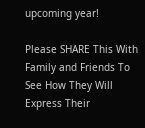upcoming year!

Please SHARE This With Family and Friends To See How They Will Express Their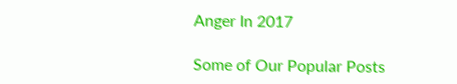Anger In 2017

Some of Our Popular Posts